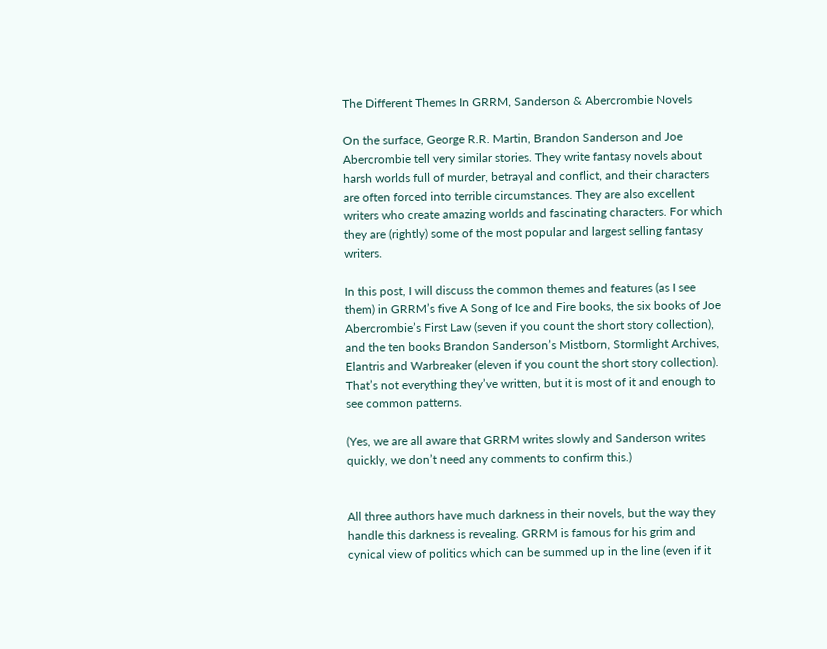The Different Themes In GRRM, Sanderson & Abercrombie Novels

On the surface, George R.R. Martin, Brandon Sanderson and Joe Abercrombie tell very similar stories. They write fantasy novels about harsh worlds full of murder, betrayal and conflict, and their characters are often forced into terrible circumstances. They are also excellent writers who create amazing worlds and fascinating characters. For which they are (rightly) some of the most popular and largest selling fantasy writers.

In this post, I will discuss the common themes and features (as I see them) in GRRM’s five A Song of Ice and Fire books, the six books of Joe Abercrombie’s First Law (seven if you count the short story collection), and the ten books Brandon Sanderson’s Mistborn, Stormlight Archives, Elantris and Warbreaker (eleven if you count the short story collection). That’s not everything they’ve written, but it is most of it and enough to see common patterns.

(Yes, we are all aware that GRRM writes slowly and Sanderson writes quickly, we don’t need any comments to confirm this.)


All three authors have much darkness in their novels, but the way they handle this darkness is revealing. GRRM is famous for his grim and cynical view of politics which can be summed up in the line (even if it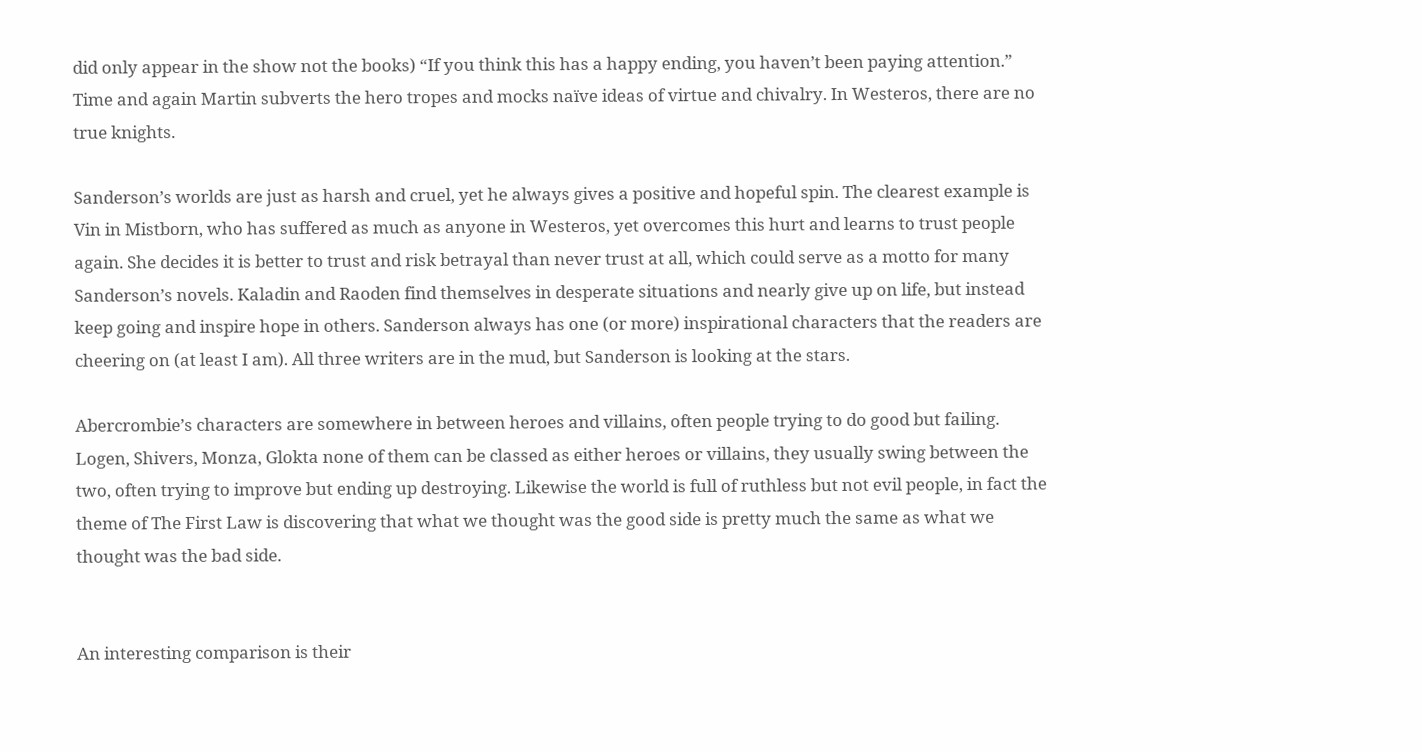did only appear in the show not the books) “If you think this has a happy ending, you haven’t been paying attention.” Time and again Martin subverts the hero tropes and mocks naïve ideas of virtue and chivalry. In Westeros, there are no true knights.

Sanderson’s worlds are just as harsh and cruel, yet he always gives a positive and hopeful spin. The clearest example is Vin in Mistborn, who has suffered as much as anyone in Westeros, yet overcomes this hurt and learns to trust people again. She decides it is better to trust and risk betrayal than never trust at all, which could serve as a motto for many Sanderson’s novels. Kaladin and Raoden find themselves in desperate situations and nearly give up on life, but instead keep going and inspire hope in others. Sanderson always has one (or more) inspirational characters that the readers are cheering on (at least I am). All three writers are in the mud, but Sanderson is looking at the stars.

Abercrombie’s characters are somewhere in between heroes and villains, often people trying to do good but failing. Logen, Shivers, Monza, Glokta none of them can be classed as either heroes or villains, they usually swing between the two, often trying to improve but ending up destroying. Likewise the world is full of ruthless but not evil people, in fact the theme of The First Law is discovering that what we thought was the good side is pretty much the same as what we thought was the bad side.


An interesting comparison is their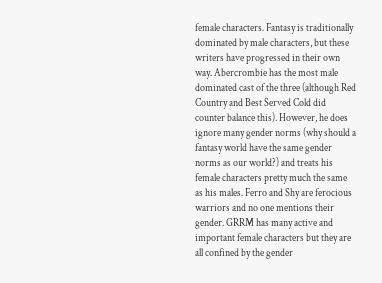female characters. Fantasy is traditionally dominated by male characters, but these writers have progressed in their own way. Abercrombie has the most male dominated cast of the three (although Red Country and Best Served Cold did counter balance this). However, he does ignore many gender norms (why should a fantasy world have the same gender norms as our world?) and treats his female characters pretty much the same as his males. Ferro and Shy are ferocious warriors and no one mentions their gender. GRRM has many active and important female characters but they are all confined by the gender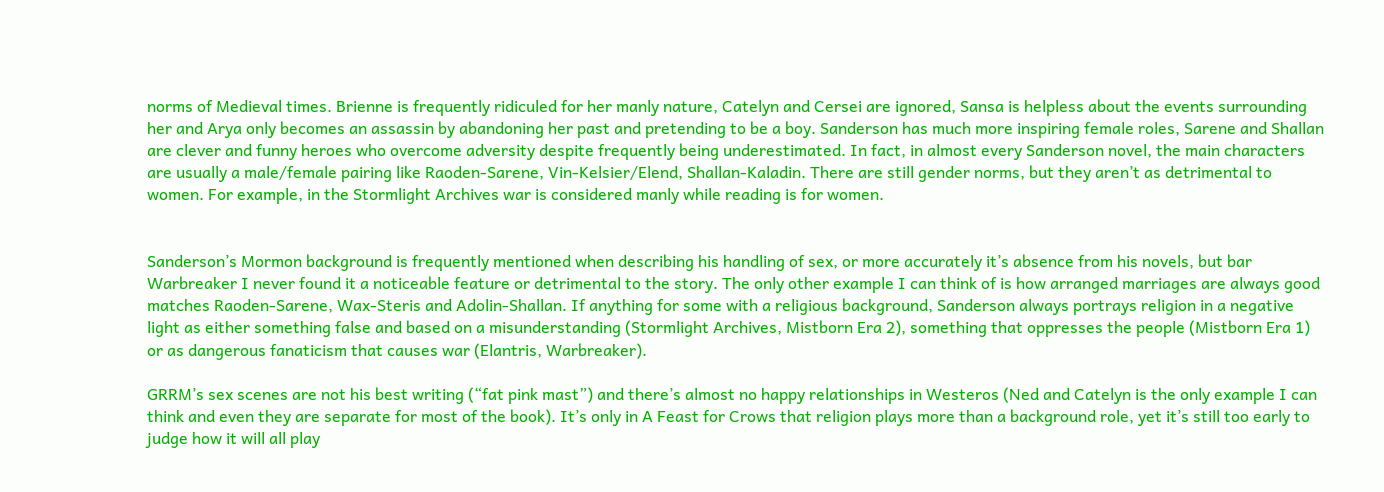norms of Medieval times. Brienne is frequently ridiculed for her manly nature, Catelyn and Cersei are ignored, Sansa is helpless about the events surrounding her and Arya only becomes an assassin by abandoning her past and pretending to be a boy. Sanderson has much more inspiring female roles, Sarene and Shallan are clever and funny heroes who overcome adversity despite frequently being underestimated. In fact, in almost every Sanderson novel, the main characters are usually a male/female pairing like Raoden-Sarene, Vin-Kelsier/Elend, Shallan-Kaladin. There are still gender norms, but they aren’t as detrimental to women. For example, in the Stormlight Archives war is considered manly while reading is for women.


Sanderson’s Mormon background is frequently mentioned when describing his handling of sex, or more accurately it’s absence from his novels, but bar Warbreaker I never found it a noticeable feature or detrimental to the story. The only other example I can think of is how arranged marriages are always good matches Raoden-Sarene, Wax-Steris and Adolin-Shallan. If anything for some with a religious background, Sanderson always portrays religion in a negative light as either something false and based on a misunderstanding (Stormlight Archives, Mistborn Era 2), something that oppresses the people (Mistborn Era 1) or as dangerous fanaticism that causes war (Elantris, Warbreaker).

GRRM’s sex scenes are not his best writing (“fat pink mast”) and there’s almost no happy relationships in Westeros (Ned and Catelyn is the only example I can think and even they are separate for most of the book). It’s only in A Feast for Crows that religion plays more than a background role, yet it’s still too early to judge how it will all play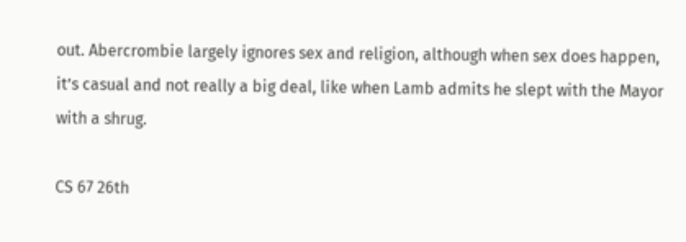out. Abercrombie largely ignores sex and religion, although when sex does happen, it’s casual and not really a big deal, like when Lamb admits he slept with the Mayor with a shrug.

CS 67 26th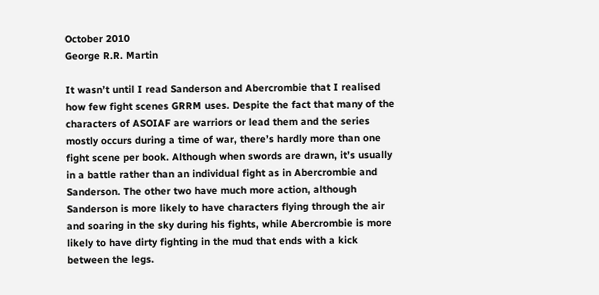October 2010
George R.R. Martin

It wasn’t until I read Sanderson and Abercrombie that I realised how few fight scenes GRRM uses. Despite the fact that many of the characters of ASOIAF are warriors or lead them and the series mostly occurs during a time of war, there’s hardly more than one fight scene per book. Although when swords are drawn, it’s usually in a battle rather than an individual fight as in Abercrombie and Sanderson. The other two have much more action, although Sanderson is more likely to have characters flying through the air and soaring in the sky during his fights, while Abercrombie is more likely to have dirty fighting in the mud that ends with a kick between the legs.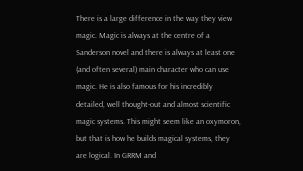There is a large difference in the way they view magic. Magic is always at the centre of a Sanderson novel and there is always at least one (and often several) main character who can use magic. He is also famous for his incredibly detailed, well thought-out and almost scientific magic systems. This might seem like an oxymoron, but that is how he builds magical systems, they are logical. In GRRM and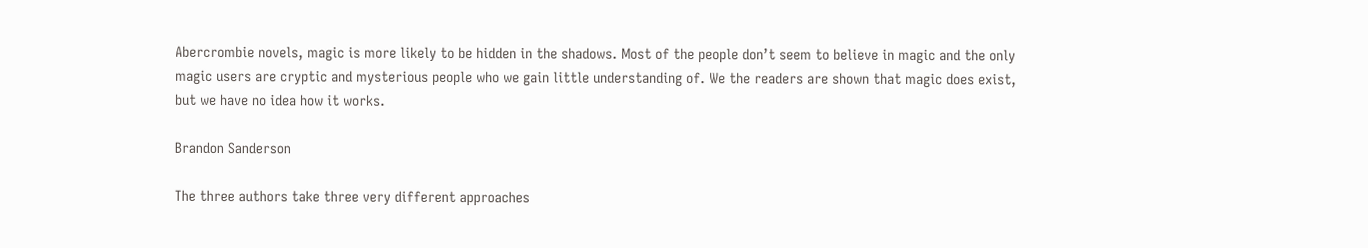Abercrombie novels, magic is more likely to be hidden in the shadows. Most of the people don’t seem to believe in magic and the only magic users are cryptic and mysterious people who we gain little understanding of. We the readers are shown that magic does exist, but we have no idea how it works.

Brandon Sanderson

The three authors take three very different approaches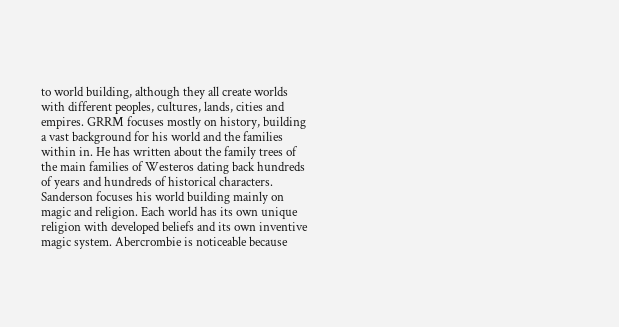to world building, although they all create worlds with different peoples, cultures, lands, cities and empires. GRRM focuses mostly on history, building a vast background for his world and the families within in. He has written about the family trees of the main families of Westeros dating back hundreds of years and hundreds of historical characters. Sanderson focuses his world building mainly on magic and religion. Each world has its own unique religion with developed beliefs and its own inventive magic system. Abercrombie is noticeable because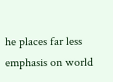he places far less emphasis on world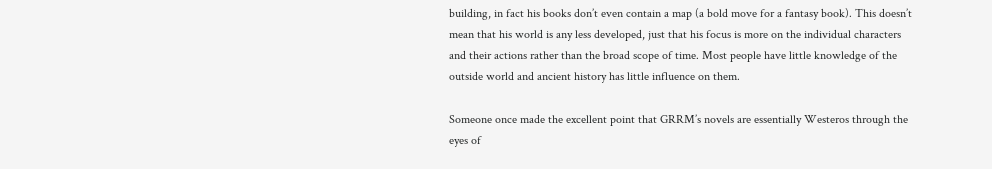building, in fact his books don’t even contain a map (a bold move for a fantasy book). This doesn’t mean that his world is any less developed, just that his focus is more on the individual characters and their actions rather than the broad scope of time. Most people have little knowledge of the outside world and ancient history has little influence on them.

Someone once made the excellent point that GRRM’s novels are essentially Westeros through the eyes of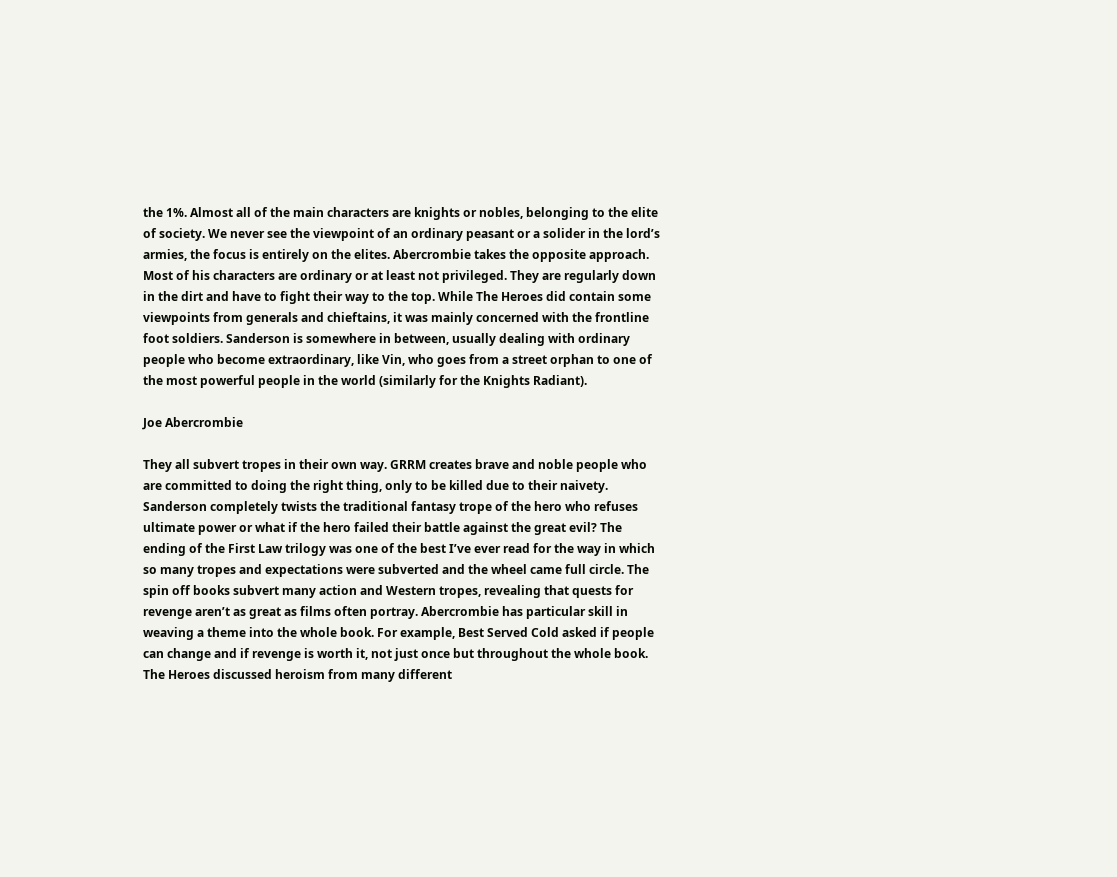the 1%. Almost all of the main characters are knights or nobles, belonging to the elite of society. We never see the viewpoint of an ordinary peasant or a solider in the lord’s armies, the focus is entirely on the elites. Abercrombie takes the opposite approach. Most of his characters are ordinary or at least not privileged. They are regularly down in the dirt and have to fight their way to the top. While The Heroes did contain some viewpoints from generals and chieftains, it was mainly concerned with the frontline foot soldiers. Sanderson is somewhere in between, usually dealing with ordinary people who become extraordinary, like Vin, who goes from a street orphan to one of the most powerful people in the world (similarly for the Knights Radiant).

Joe Abercrombie

They all subvert tropes in their own way. GRRM creates brave and noble people who are committed to doing the right thing, only to be killed due to their naivety. Sanderson completely twists the traditional fantasy trope of the hero who refuses ultimate power or what if the hero failed their battle against the great evil? The ending of the First Law trilogy was one of the best I’ve ever read for the way in which so many tropes and expectations were subverted and the wheel came full circle. The spin off books subvert many action and Western tropes, revealing that quests for revenge aren’t as great as films often portray. Abercrombie has particular skill in weaving a theme into the whole book. For example, Best Served Cold asked if people can change and if revenge is worth it, not just once but throughout the whole book. The Heroes discussed heroism from many different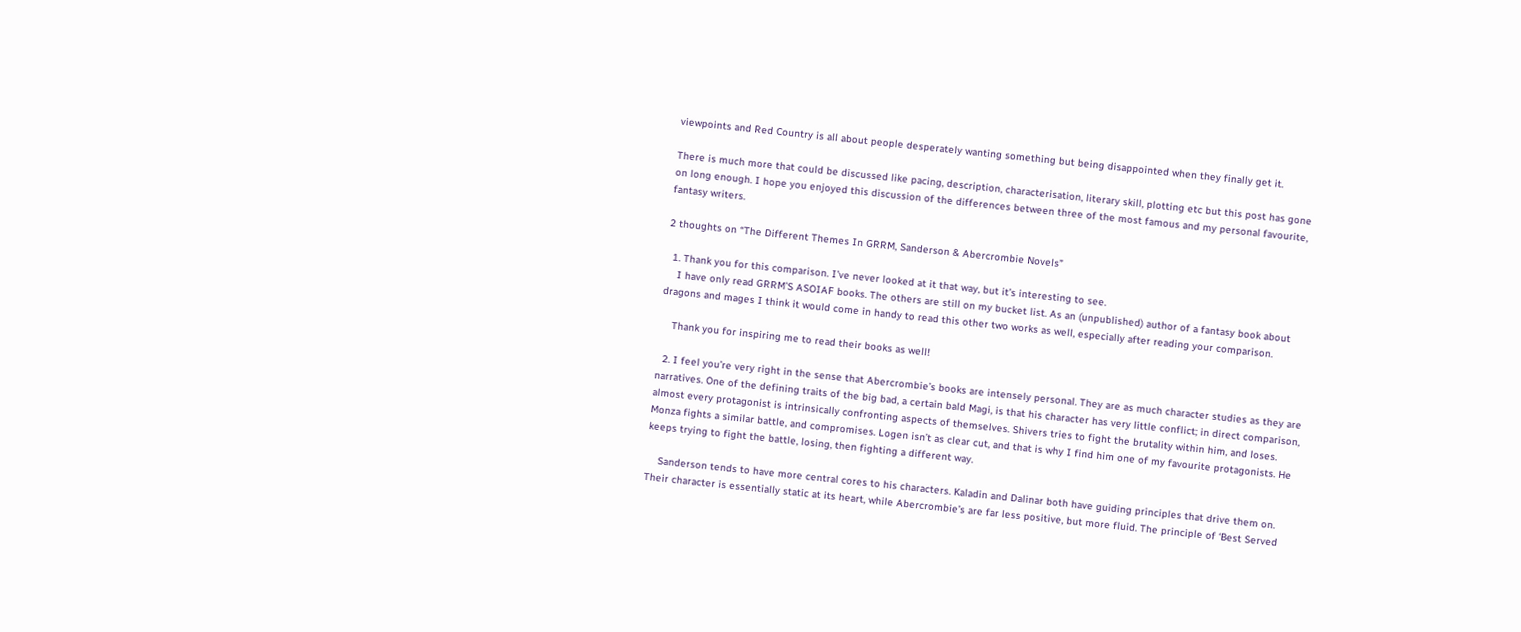viewpoints and Red Country is all about people desperately wanting something but being disappointed when they finally get it.

There is much more that could be discussed like pacing, description, characterisation, literary skill, plotting etc but this post has gone on long enough. I hope you enjoyed this discussion of the differences between three of the most famous and my personal favourite, fantasy writers.

2 thoughts on “The Different Themes In GRRM, Sanderson & Abercrombie Novels”

  1. Thank you for this comparison. I’ve never looked at it that way, but it’s interesting to see.
    I have only read GRRM’S ASOIAF books. The others are still on my bucket list. As an (unpublished) author of a fantasy book about dragons and mages I think it would come in handy to read this other two works as well, especially after reading your comparison.

    Thank you for inspiring me to read their books as well!

  2. I feel you’re very right in the sense that Abercrombie’s books are intensely personal. They are as much character studies as they are narratives. One of the defining traits of the big bad, a certain bald Magi, is that his character has very little conflict; in direct comparison, almost every protagonist is intrinsically confronting aspects of themselves. Shivers tries to fight the brutality within him, and loses. Monza fights a similar battle, and compromises. Logen isn’t as clear cut, and that is why I find him one of my favourite protagonists. He keeps trying to fight the battle, losing, then fighting a different way.

    Sanderson tends to have more central cores to his characters. Kaladin and Dalinar both have guiding principles that drive them on. Their character is essentially static at its heart, while Abercrombie’s are far less positive, but more fluid. The principle of ‘Best Served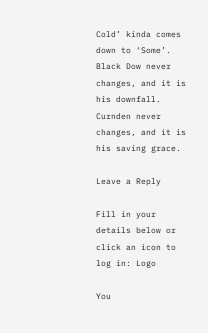Cold’ kinda comes down to ‘Some’. Black Dow never changes, and it is his downfall. Curnden never changes, and it is his saving grace.

Leave a Reply

Fill in your details below or click an icon to log in: Logo

You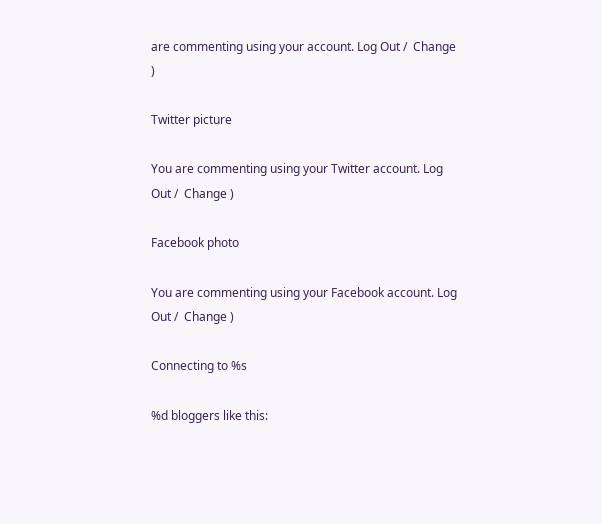are commenting using your account. Log Out /  Change )

Twitter picture

You are commenting using your Twitter account. Log Out /  Change )

Facebook photo

You are commenting using your Facebook account. Log Out /  Change )

Connecting to %s

%d bloggers like this: